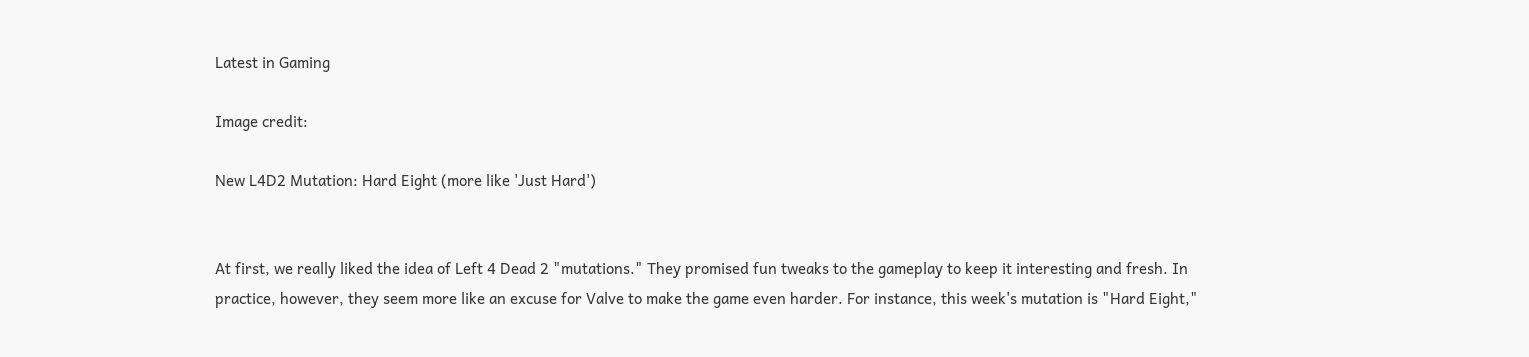Latest in Gaming

Image credit:

New L4D2 Mutation: Hard Eight (more like 'Just Hard')


At first, we really liked the idea of Left 4 Dead 2 "mutations." They promised fun tweaks to the gameplay to keep it interesting and fresh. In practice, however, they seem more like an excuse for Valve to make the game even harder. For instance, this week's mutation is "Hard Eight,"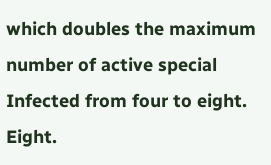which doubles the maximum number of active special Infected from four to eight. Eight.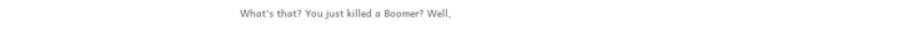What's that? You just killed a Boomer? Well,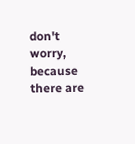don't worry, because there are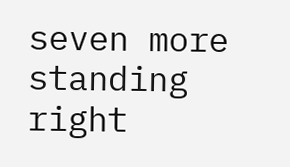seven more standing right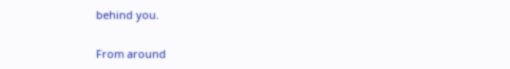behind you.

From around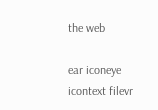the web

ear iconeye icontext filevr